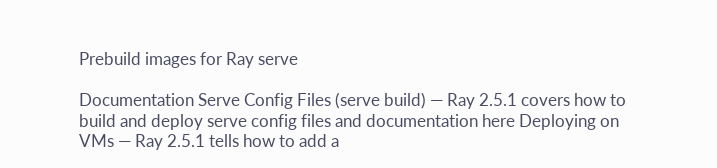Prebuild images for Ray serve

Documentation Serve Config Files (serve build) — Ray 2.5.1 covers how to build and deploy serve config files and documentation here Deploying on VMs — Ray 2.5.1 tells how to add a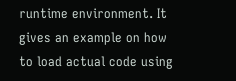runtime environment. It gives an example on how to load actual code using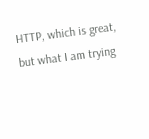HTTP, which is great, but what I am trying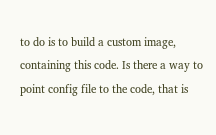to do is to build a custom image, containing this code. Is there a way to point config file to the code, that is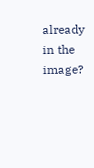already in the image?